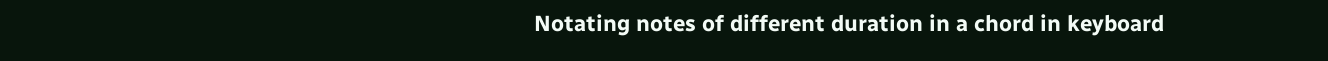Notating notes of different duration in a chord in keyboard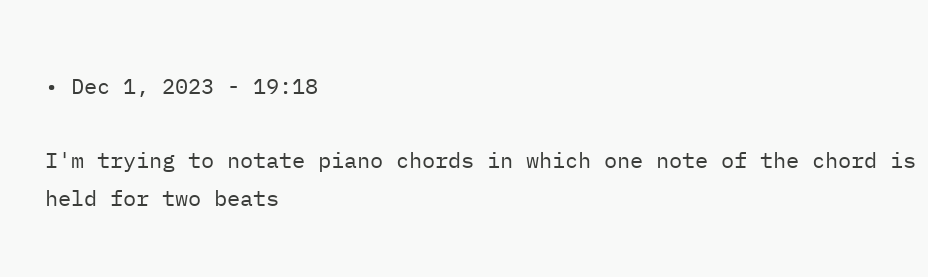• Dec 1, 2023 - 19:18

I'm trying to notate piano chords in which one note of the chord is held for two beats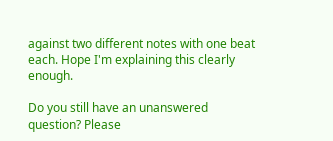against two different notes with one beat each. Hope I'm explaining this clearly enough.

Do you still have an unanswered question? Please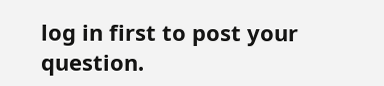log in first to post your question.